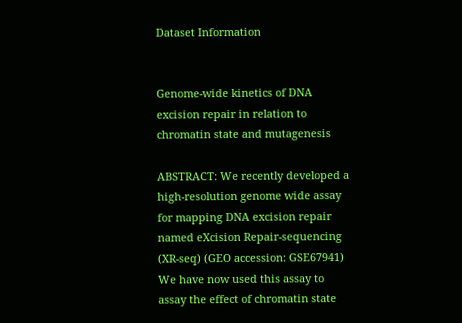Dataset Information


Genome-wide kinetics of DNA excision repair in relation to chromatin state and mutagenesis

ABSTRACT: We recently developed a high-resolution genome wide assay for mapping DNA excision repair named eXcision Repair-sequencing (XR-seq) (GEO accession: GSE67941) We have now used this assay to assay the effect of chromatin state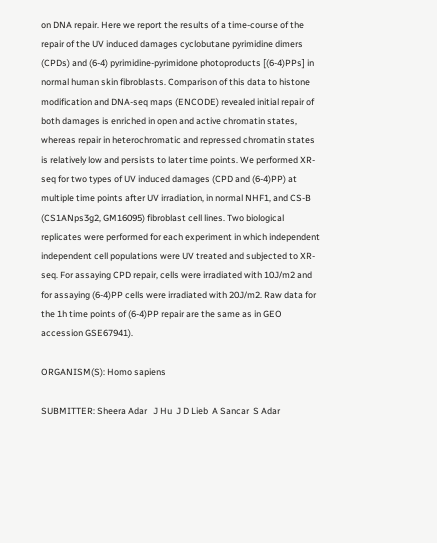on DNA repair. Here we report the results of a time-course of the repair of the UV induced damages cyclobutane pyrimidine dimers (CPDs) and (6-4) pyrimidine-pyrimidone photoproducts [(6-4)PPs] in normal human skin fibroblasts. Comparison of this data to histone modification and DNA-seq maps (ENCODE) revealed initial repair of both damages is enriched in open and active chromatin states, whereas repair in heterochromatic and repressed chromatin states is relatively low and persists to later time points. We performed XR-seq for two types of UV induced damages (CPD and (6-4)PP) at multiple time points after UV irradiation, in normal NHF1, and CS-B (CS1ANps3g2, GM16095) fibroblast cell lines. Two biological replicates were performed for each experiment in which independent independent cell populations were UV treated and subjected to XR-seq. For assaying CPD repair, cells were irradiated with 10J/m2 and for assaying (6-4)PP cells were irradiated with 20J/m2. Raw data for the 1h time points of (6-4)PP repair are the same as in GEO accession GSE67941).

ORGANISM(S): Homo sapiens

SUBMITTER: Sheera Adar   J Hu  J D Lieb  A Sancar  S Adar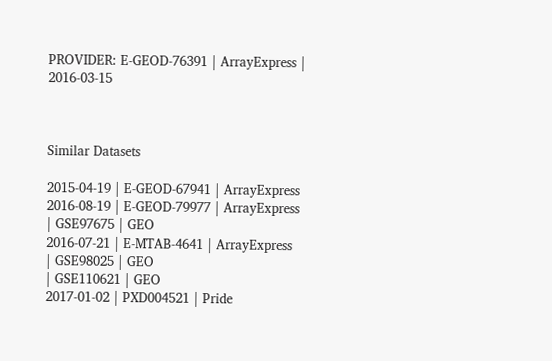PROVIDER: E-GEOD-76391 | ArrayExpress | 2016-03-15



Similar Datasets

2015-04-19 | E-GEOD-67941 | ArrayExpress
2016-08-19 | E-GEOD-79977 | ArrayExpress
| GSE97675 | GEO
2016-07-21 | E-MTAB-4641 | ArrayExpress
| GSE98025 | GEO
| GSE110621 | GEO
2017-01-02 | PXD004521 | Pride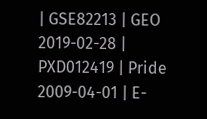| GSE82213 | GEO
2019-02-28 | PXD012419 | Pride
2009-04-01 | E-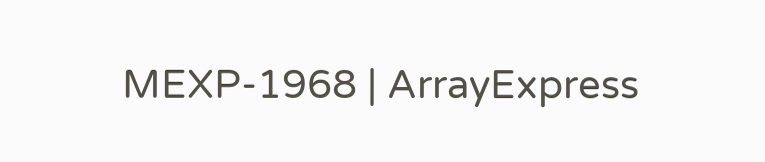MEXP-1968 | ArrayExpress